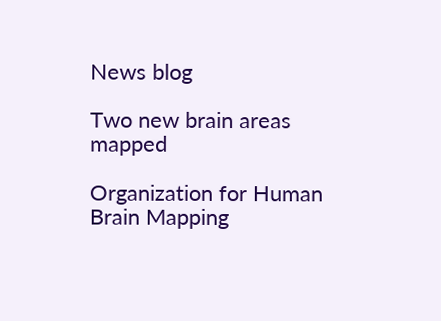News blog

Two new brain areas mapped

Organization for Human Brain Mapping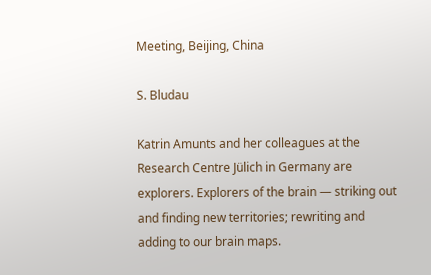Meeting, Beijing, China

S. Bludau

Katrin Amunts and her colleagues at the Research Centre Jülich in Germany are explorers. Explorers of the brain — striking out and finding new territories; rewriting and adding to our brain maps.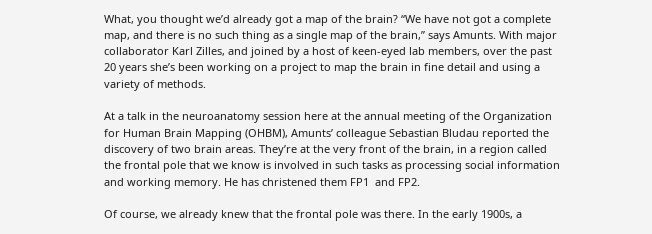What, you thought we’d already got a map of the brain? “We have not got a complete map, and there is no such thing as a single map of the brain,” says Amunts. With major collaborator Karl Zilles, and joined by a host of keen-eyed lab members, over the past 20 years she’s been working on a project to map the brain in fine detail and using a variety of methods.

At a talk in the neuroanatomy session here at the annual meeting of the Organization for Human Brain Mapping (OHBM), Amunts’ colleague Sebastian Bludau reported the discovery of two brain areas. They’re at the very front of the brain, in a region called the frontal pole that we know is involved in such tasks as processing social information and working memory. He has christened them FP1  and FP2.

Of course, we already knew that the frontal pole was there. In the early 1900s, a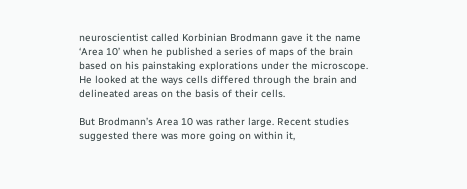neuroscientist called Korbinian Brodmann gave it the name ‘Area 10’ when he published a series of maps of the brain based on his painstaking explorations under the microscope. He looked at the ways cells differed through the brain and delineated areas on the basis of their cells.

But Brodmann’s Area 10 was rather large. Recent studies suggested there was more going on within it,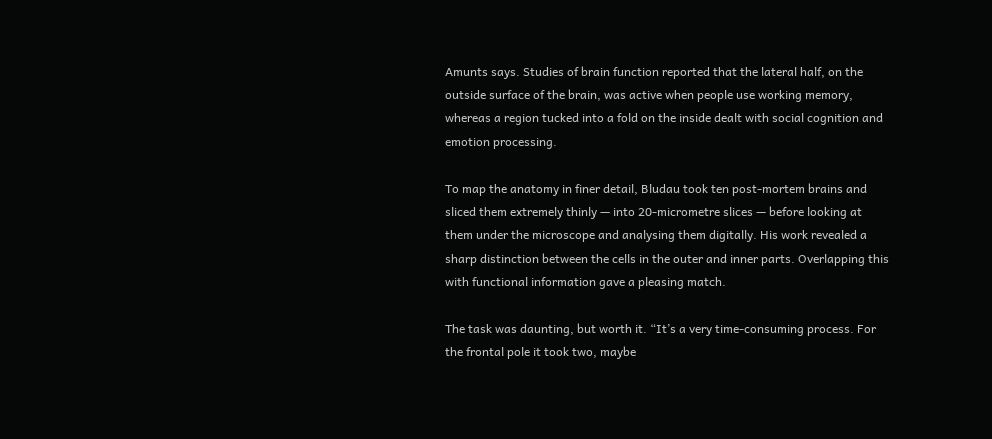Amunts says. Studies of brain function reported that the lateral half, on the outside surface of the brain, was active when people use working memory, whereas a region tucked into a fold on the inside dealt with social cognition and emotion processing.

To map the anatomy in finer detail, Bludau took ten post-mortem brains and sliced them extremely thinly — into 20-micrometre slices — before looking at them under the microscope and analysing them digitally. His work revealed a sharp distinction between the cells in the outer and inner parts. Overlapping this with functional information gave a pleasing match.

The task was daunting, but worth it. “It’s a very time-consuming process. For the frontal pole it took two, maybe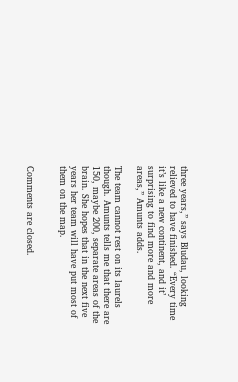three years,” says Bludau, looking relieved to have finished. “Every time it’s like a new continent, and it’ surprising to find more and more areas,” Amunts adds.

The team cannot rest on its laurels though. Amunts tells me that there are 150, maybe 200, separate areas of the brain. She hopes that in the next five years her team will have put most of them on the map.


Comments are closed.